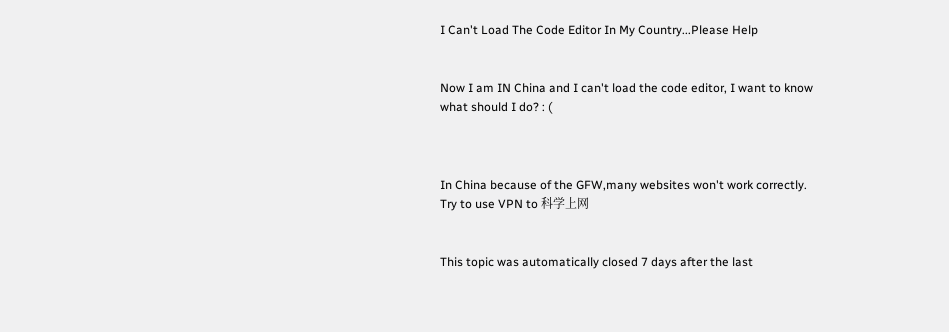I Can't Load The Code Editor In My Country...Please Help


Now I am IN China and I can't load the code editor, I want to know what should I do? : (



In China because of the GFW,many websites won't work correctly.
Try to use VPN to 科学上网


This topic was automatically closed 7 days after the last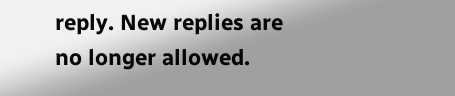reply. New replies are no longer allowed.